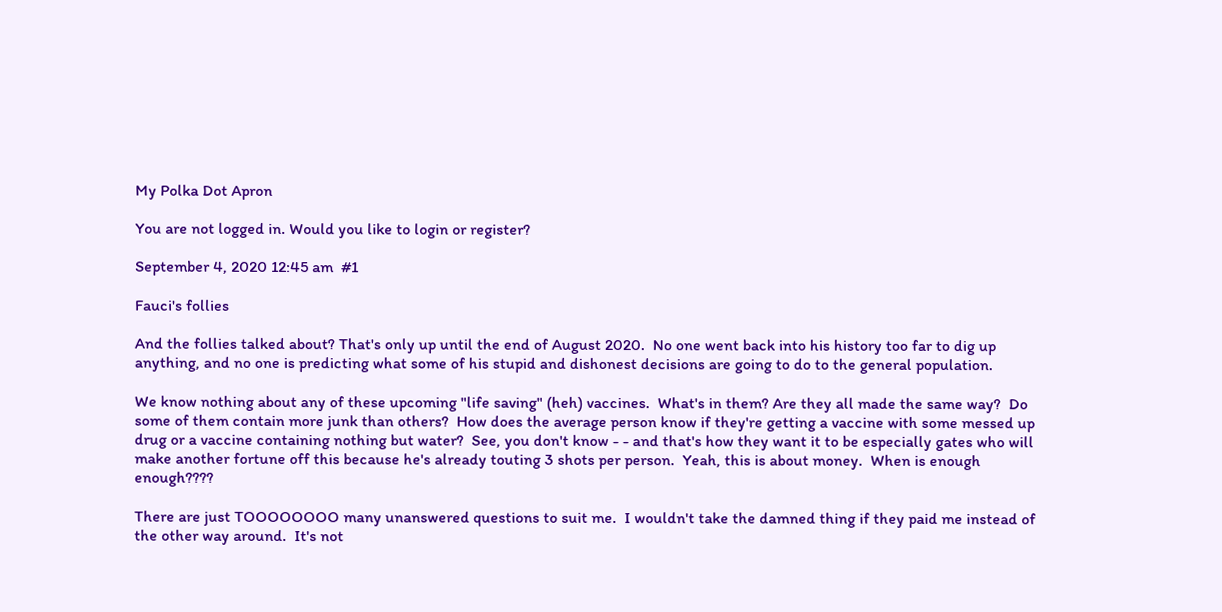My Polka Dot Apron

You are not logged in. Would you like to login or register?

September 4, 2020 12:45 am  #1

Fauci's follies

And the follies talked about? That's only up until the end of August 2020.  No one went back into his history too far to dig up anything, and no one is predicting what some of his stupid and dishonest decisions are going to do to the general population.

We know nothing about any of these upcoming "life saving" (heh) vaccines.  What's in them? Are they all made the same way?  Do some of them contain more junk than others?  How does the average person know if they're getting a vaccine with some messed up drug or a vaccine containing nothing but water?  See, you don't know - - and that's how they want it to be especially gates who will make another fortune off this because he's already touting 3 shots per person.  Yeah, this is about money.  When is enough enough????

There are just TOOOOOOOO many unanswered questions to suit me.  I wouldn't take the damned thing if they paid me instead of the other way around.  It's not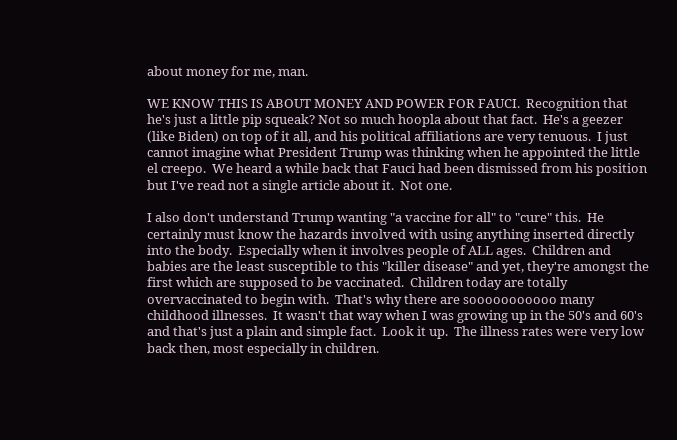about money for me, man.

WE KNOW THIS IS ABOUT MONEY AND POWER FOR FAUCI.  Recognition that he's just a little pip squeak? Not so much hoopla about that fact.  He's a geezer (like Biden) on top of it all, and his political affiliations are very tenuous.  I just cannot imagine what President Trump was thinking when he appointed the little el creepo.  We heard a while back that Fauci had been dismissed from his position but I've read not a single article about it.  Not one.

I also don't understand Trump wanting "a vaccine for all" to "cure" this.  He certainly must know the hazards involved with using anything inserted directly into the body.  Especially when it involves people of ALL ages.  Children and babies are the least susceptible to this "killer disease" and yet, they're amongst the first which are supposed to be vaccinated.  Children today are totally overvaccinated to begin with.  That's why there are sooooooooooo many childhood illnesses.  It wasn't that way when I was growing up in the 50's and 60's and that's just a plain and simple fact.  Look it up.  The illness rates were very low back then, most especially in children.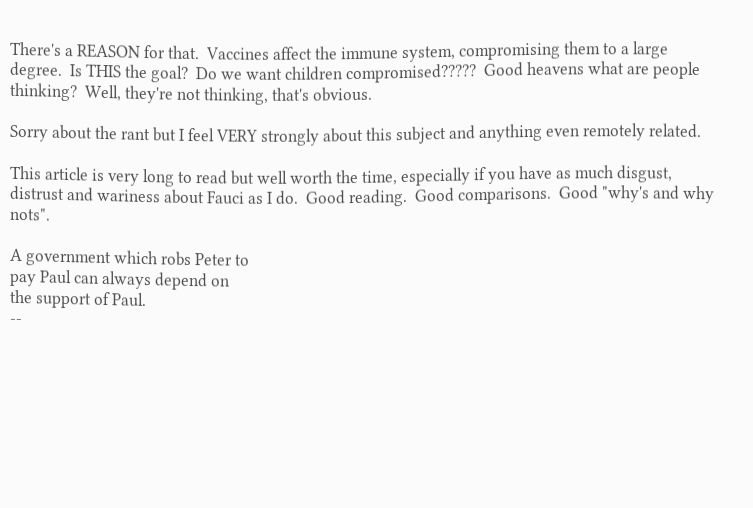There's a REASON for that.  Vaccines affect the immune system, compromising them to a large degree.  Is THIS the goal?  Do we want children compromised?????  Good heavens what are people thinking?  Well, they're not thinking, that's obvious.

Sorry about the rant but I feel VERY strongly about this subject and anything even remotely related.

This article is very long to read but well worth the time, especially if you have as much disgust, distrust and wariness about Fauci as I do.  Good reading.  Good comparisons.  Good "why's and why nots".

A government which robs Peter to
pay Paul can always depend on
the support of Paul.
--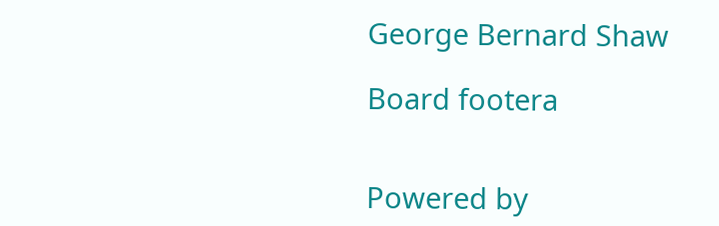George Bernard Shaw

Board footera


Powered by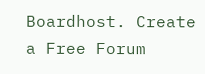Boardhost. Create a Free Forum